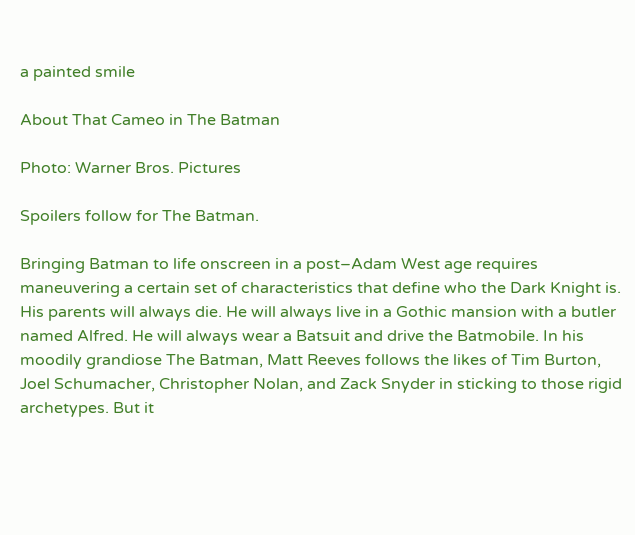a painted smile

About That Cameo in The Batman

Photo: Warner Bros. Pictures

Spoilers follow for The Batman.

Bringing Batman to life onscreen in a post–Adam West age requires maneuvering a certain set of characteristics that define who the Dark Knight is. His parents will always die. He will always live in a Gothic mansion with a butler named Alfred. He will always wear a Batsuit and drive the Batmobile. In his moodily grandiose The Batman, Matt Reeves follows the likes of Tim Burton, Joel Schumacher, Christopher Nolan, and Zack Snyder in sticking to those rigid archetypes. But it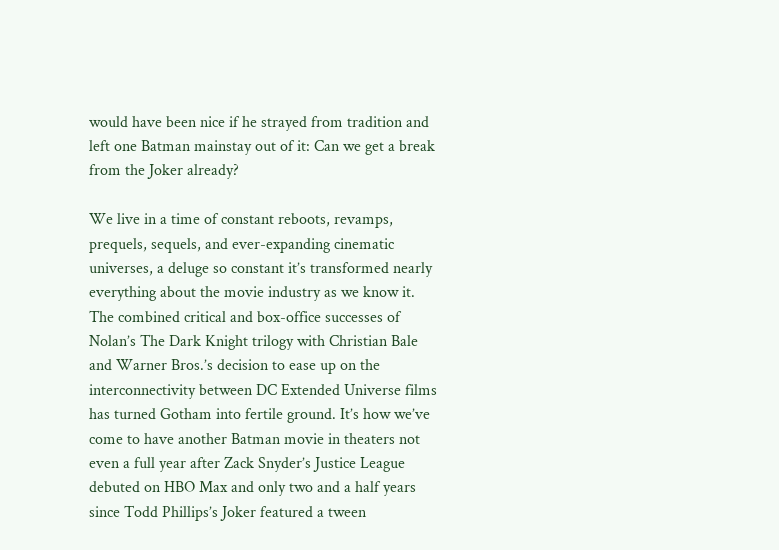would have been nice if he strayed from tradition and left one Batman mainstay out of it: Can we get a break from the Joker already?

We live in a time of constant reboots, revamps, prequels, sequels, and ever-expanding cinematic universes, a deluge so constant it’s transformed nearly everything about the movie industry as we know it. The combined critical and box-office successes of Nolan’s The Dark Knight trilogy with Christian Bale and Warner Bros.’s decision to ease up on the interconnectivity between DC Extended Universe films has turned Gotham into fertile ground. It’s how we’ve come to have another Batman movie in theaters not even a full year after Zack Snyder’s Justice League debuted on HBO Max and only two and a half years since Todd Phillips’s Joker featured a tween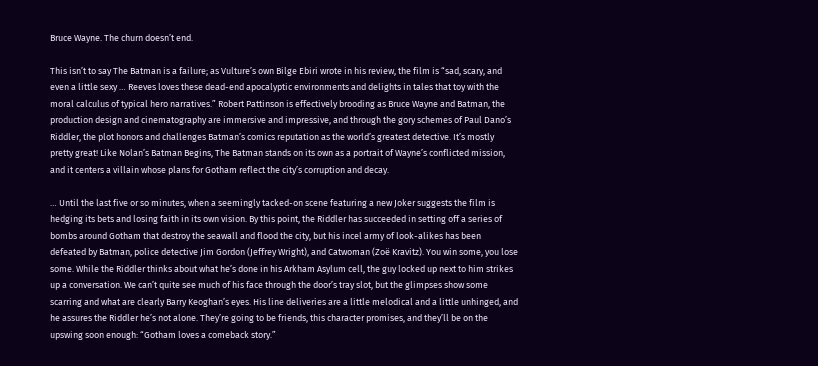Bruce Wayne. The churn doesn’t end.

This isn’t to say The Batman is a failure; as Vulture’s own Bilge Ebiri wrote in his review, the film is “sad, scary, and even a little sexy … Reeves loves these dead-end apocalyptic environments and delights in tales that toy with the moral calculus of typical hero narratives.” Robert Pattinson is effectively brooding as Bruce Wayne and Batman, the production design and cinematography are immersive and impressive, and through the gory schemes of Paul Dano’s Riddler, the plot honors and challenges Batman’s comics reputation as the world’s greatest detective. It’s mostly pretty great! Like Nolan’s Batman Begins, The Batman stands on its own as a portrait of Wayne’s conflicted mission, and it centers a villain whose plans for Gotham reflect the city’s corruption and decay.

… Until the last five or so minutes, when a seemingly tacked-on scene featuring a new Joker suggests the film is hedging its bets and losing faith in its own vision. By this point, the Riddler has succeeded in setting off a series of bombs around Gotham that destroy the seawall and flood the city, but his incel army of look-alikes has been defeated by Batman, police detective Jim Gordon (Jeffrey Wright), and Catwoman (Zoë Kravitz). You win some, you lose some. While the Riddler thinks about what he’s done in his Arkham Asylum cell, the guy locked up next to him strikes up a conversation. We can’t quite see much of his face through the door’s tray slot, but the glimpses show some scarring and what are clearly Barry Keoghan’s eyes. His line deliveries are a little melodical and a little unhinged, and he assures the Riddler he’s not alone. They’re going to be friends, this character promises, and they’ll be on the upswing soon enough: “Gotham loves a comeback story.”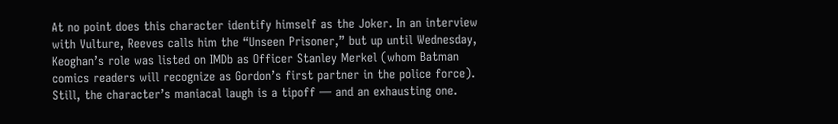At no point does this character identify himself as the Joker. In an interview with Vulture, Reeves calls him the “Unseen Prisoner,” but up until Wednesday, Keoghan’s role was listed on IMDb as Officer Stanley Merkel (whom Batman comics readers will recognize as Gordon’s first partner in the police force). Still, the character’s maniacal laugh is a tipoff — and an exhausting one.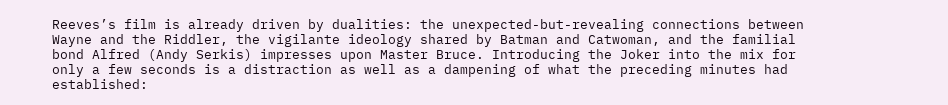Reeves’s film is already driven by dualities: the unexpected-but-revealing connections between Wayne and the Riddler, the vigilante ideology shared by Batman and Catwoman, and the familial bond Alfred (Andy Serkis) impresses upon Master Bruce. Introducing the Joker into the mix for only a few seconds is a distraction as well as a dampening of what the preceding minutes had established: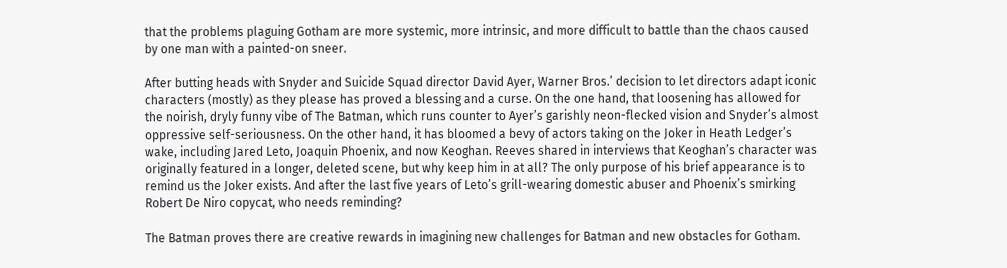that the problems plaguing Gotham are more systemic, more intrinsic, and more difficult to battle than the chaos caused by one man with a painted-on sneer.

After butting heads with Snyder and Suicide Squad director David Ayer, Warner Bros.’ decision to let directors adapt iconic characters (mostly) as they please has proved a blessing and a curse. On the one hand, that loosening has allowed for the noirish, dryly funny vibe of The Batman, which runs counter to Ayer’s garishly neon-flecked vision and Snyder’s almost oppressive self-seriousness. On the other hand, it has bloomed a bevy of actors taking on the Joker in Heath Ledger’s wake, including Jared Leto, Joaquin Phoenix, and now Keoghan. Reeves shared in interviews that Keoghan’s character was originally featured in a longer, deleted scene, but why keep him in at all? The only purpose of his brief appearance is to remind us the Joker exists. And after the last five years of Leto’s grill-wearing domestic abuser and Phoenix’s smirking Robert De Niro copycat, who needs reminding?

The Batman proves there are creative rewards in imagining new challenges for Batman and new obstacles for Gotham.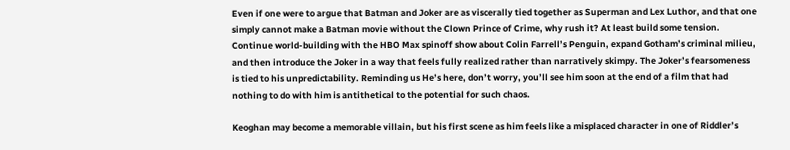Even if one were to argue that Batman and Joker are as viscerally tied together as Superman and Lex Luthor, and that one simply cannot make a Batman movie without the Clown Prince of Crime, why rush it? At least build some tension. Continue world-building with the HBO Max spinoff show about Colin Farrell’s Penguin, expand Gotham’s criminal milieu, and then introduce the Joker in a way that feels fully realized rather than narratively skimpy. The Joker’s fearsomeness is tied to his unpredictability. Reminding us He’s here, don’t worry, you’ll see him soon at the end of a film that had nothing to do with him is antithetical to the potential for such chaos.

Keoghan may become a memorable villain, but his first scene as him feels like a misplaced character in one of Riddler’s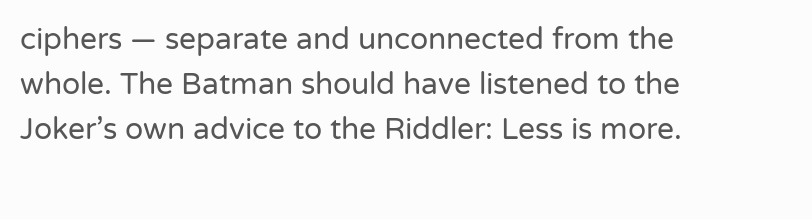ciphers — separate and unconnected from the whole. The Batman should have listened to the Joker’s own advice to the Riddler: Less is more.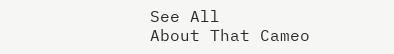See All
About That Cameo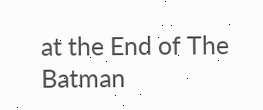at the End of The Batman